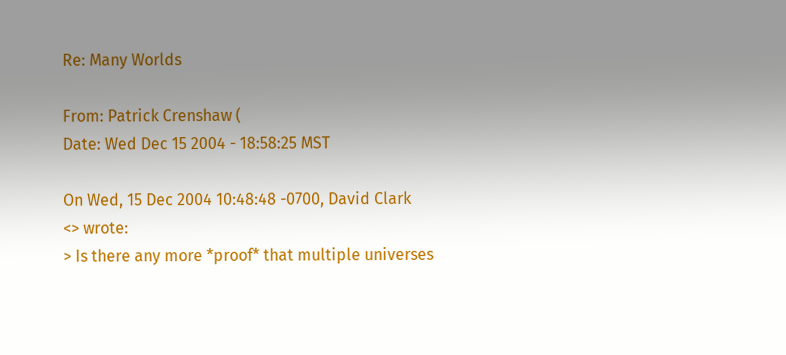Re: Many Worlds

From: Patrick Crenshaw (
Date: Wed Dec 15 2004 - 18:58:25 MST

On Wed, 15 Dec 2004 10:48:48 -0700, David Clark
<> wrote:
> Is there any more *proof* that multiple universes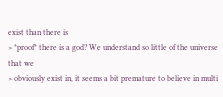exist than there is
> *proof* there is a god? We understand so little of the universe that we
> obviously exist in, it seems a bit premature to believe in multi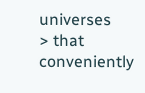universes
> that conveniently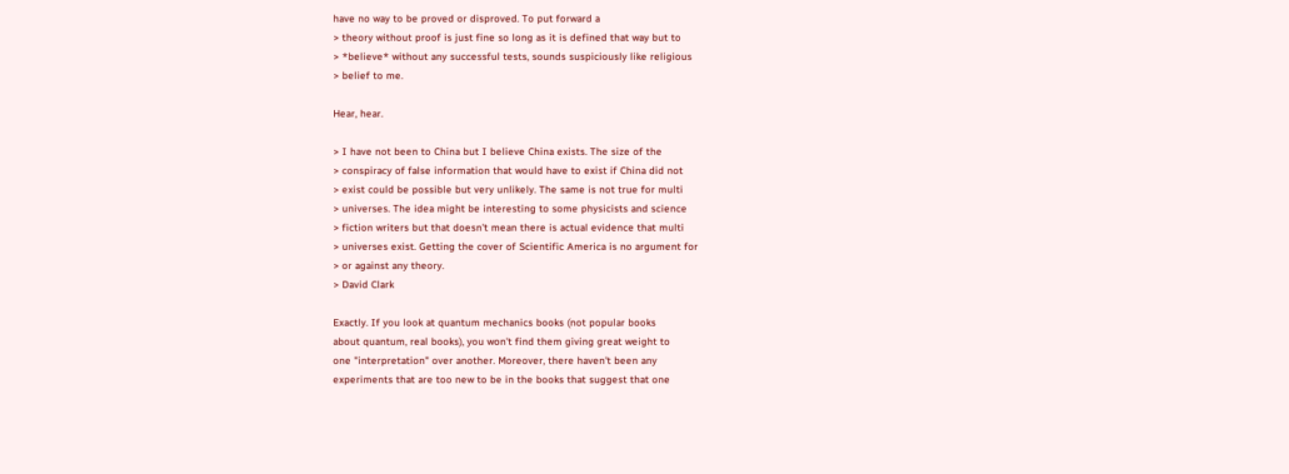have no way to be proved or disproved. To put forward a
> theory without proof is just fine so long as it is defined that way but to
> *believe* without any successful tests, sounds suspiciously like religious
> belief to me.

Hear, hear.

> I have not been to China but I believe China exists. The size of the
> conspiracy of false information that would have to exist if China did not
> exist could be possible but very unlikely. The same is not true for multi
> universes. The idea might be interesting to some physicists and science
> fiction writers but that doesn't mean there is actual evidence that multi
> universes exist. Getting the cover of Scientific America is no argument for
> or against any theory.
> David Clark

Exactly. If you look at quantum mechanics books (not popular books
about quantum, real books), you won't find them giving great weight to
one "interpretation" over another. Moreover, there haven't been any
experiments that are too new to be in the books that suggest that one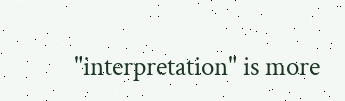"interpretation" is more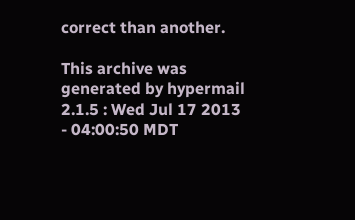correct than another.

This archive was generated by hypermail 2.1.5 : Wed Jul 17 2013 - 04:00:50 MDT